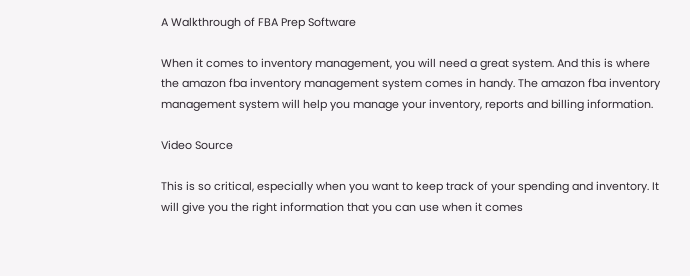A Walkthrough of FBA Prep Software

When it comes to inventory management, you will need a great system. And this is where the amazon fba inventory management system comes in handy. The amazon fba inventory management system will help you manage your inventory, reports and billing information.

Video Source

This is so critical, especially when you want to keep track of your spending and inventory. It will give you the right information that you can use when it comes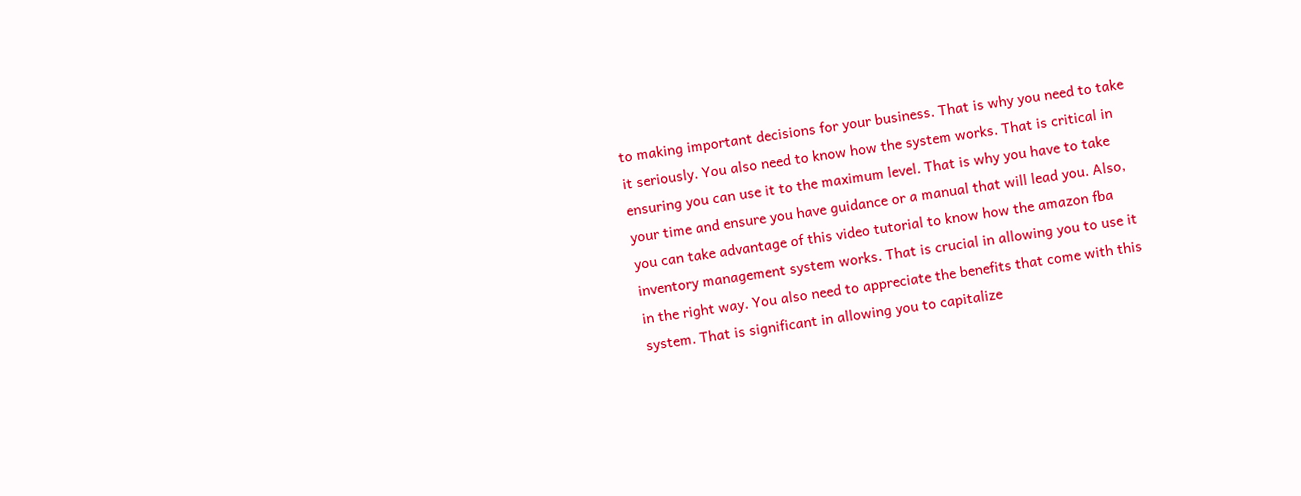to making important decisions for your business. That is why you need to take it seriously. You also need to know how the system works. That is critical in ensuring you can use it to the maximum level. That is why you have to take your time and ensure you have guidance or a manual that will lead you. Also, you can take advantage of this video tutorial to know how the amazon fba inventory management system works. That is crucial in allowing you to use it in the right way. You also need to appreciate the benefits that come with this system. That is significant in allowing you to capitalize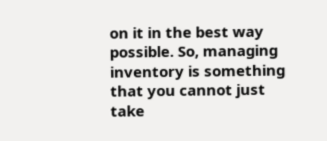on it in the best way possible. So, managing inventory is something that you cannot just take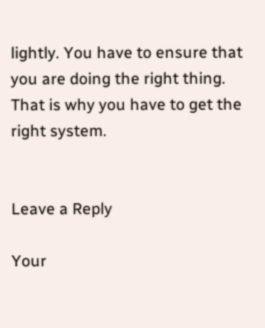lightly. You have to ensure that you are doing the right thing. That is why you have to get the right system.


Leave a Reply

Your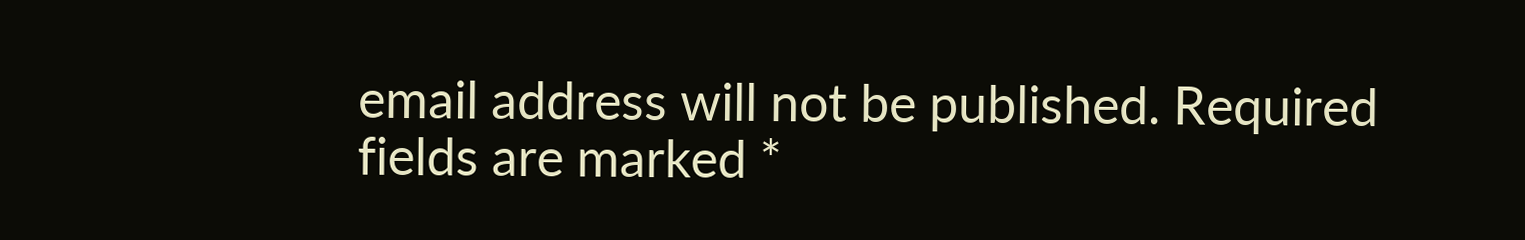email address will not be published. Required fields are marked *